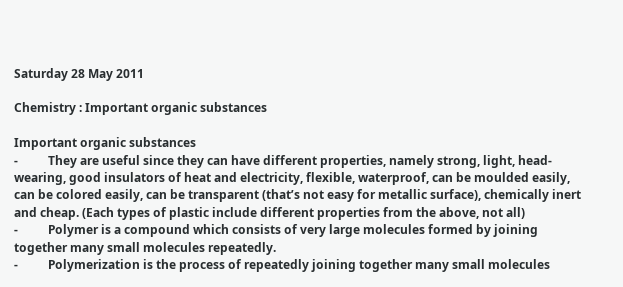Saturday 28 May 2011

Chemistry : Important organic substances

Important organic substances
-          They are useful since they can have different properties, namely strong, light, head-wearing, good insulators of heat and electricity, flexible, waterproof, can be moulded easily, can be colored easily, can be transparent (that’s not easy for metallic surface), chemically inert and cheap. (Each types of plastic include different properties from the above, not all)
-          Polymer is a compound which consists of very large molecules formed by joining together many small molecules repeatedly.
-          Polymerization is the process of repeatedly joining together many small molecules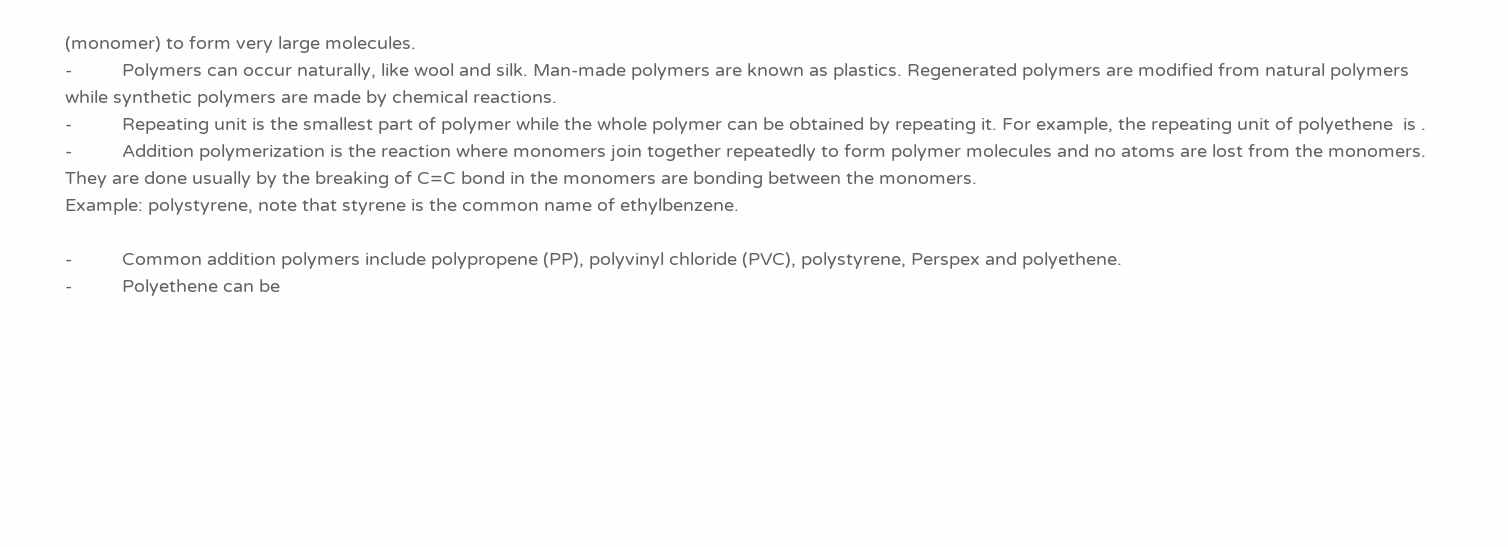(monomer) to form very large molecules.
-          Polymers can occur naturally, like wool and silk. Man-made polymers are known as plastics. Regenerated polymers are modified from natural polymers while synthetic polymers are made by chemical reactions.
-          Repeating unit is the smallest part of polymer while the whole polymer can be obtained by repeating it. For example, the repeating unit of polyethene  is .
-          Addition polymerization is the reaction where monomers join together repeatedly to form polymer molecules and no atoms are lost from the monomers. They are done usually by the breaking of C=C bond in the monomers are bonding between the monomers.
Example: polystyrene, note that styrene is the common name of ethylbenzene.

-          Common addition polymers include polypropene (PP), polyvinyl chloride (PVC), polystyrene, Perspex and polyethene.
-          Polyethene can be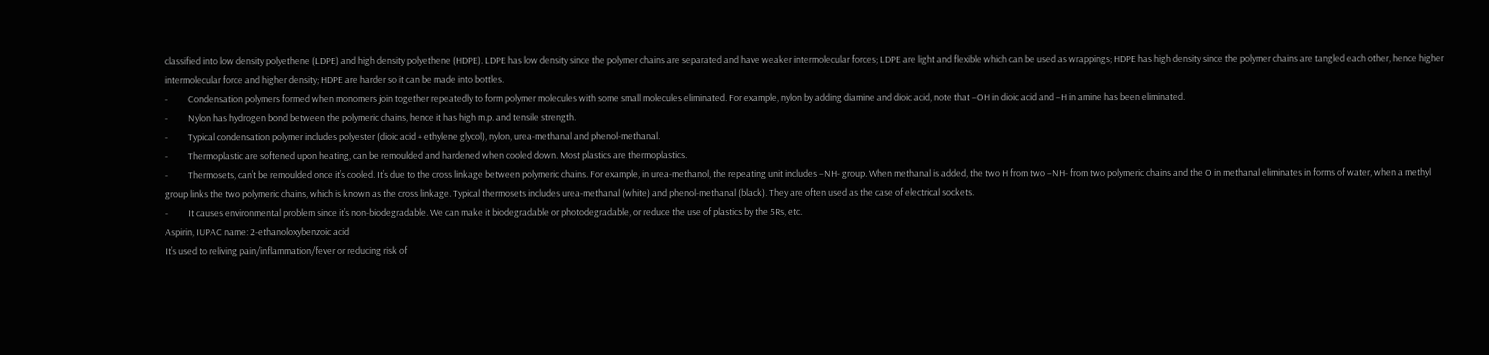classified into low density polyethene (LDPE) and high density polyethene (HDPE). LDPE has low density since the polymer chains are separated and have weaker intermolecular forces; LDPE are light and flexible which can be used as wrappings; HDPE has high density since the polymer chains are tangled each other, hence higher intermolecular force and higher density; HDPE are harder so it can be made into bottles.
-          Condensation polymers formed when monomers join together repeatedly to form polymer molecules with some small molecules eliminated. For example, nylon by adding diamine and dioic acid, note that –OH in dioic acid and –H in amine has been eliminated.
-          Nylon has hydrogen bond between the polymeric chains, hence it has high m.p. and tensile strength.
-          Typical condensation polymer includes polyester (dioic acid + ethylene glycol), nylon, urea-methanal and phenol-methanal.
-          Thermoplastic are softened upon heating, can be remoulded and hardened when cooled down. Most plastics are thermoplastics.
-          Thermosets, can’t be remoulded once it’s cooled. It’s due to the cross linkage between polymeric chains. For example, in urea-methanol, the repeating unit includes –NH- group. When methanal is added, the two H from two –NH- from two polymeric chains and the O in methanal eliminates in forms of water, when a methyl group links the two polymeric chains, which is known as the cross linkage. Typical thermosets includes urea-methanal (white) and phenol-methanal (black). They are often used as the case of electrical sockets.
-          It causes environmental problem since it’s non-biodegradable. We can make it biodegradable or photodegradable, or reduce the use of plastics by the 5Rs, etc.
Aspirin, IUPAC name: 2-ethanoloxybenzoic acid
It’s used to reliving pain/inflammation/fever or reducing risk of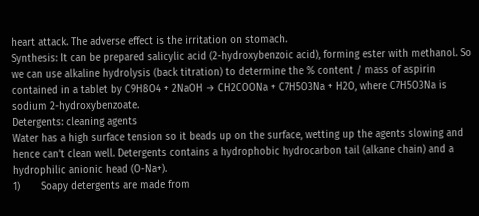heart attack. The adverse effect is the irritation on stomach.
Synthesis: It can be prepared salicylic acid (2-hydroxybenzoic acid), forming ester with methanol. So we can use alkaline hydrolysis (back titration) to determine the % content / mass of aspirin contained in a tablet by C9H8O4 + 2NaOH → CH2COONa + C7H5O3Na + H2O, where C7H5O3Na is sodium 2-hydroxybenzoate.
Detergents: cleaning agents
Water has a high surface tension so it beads up on the surface, wetting up the agents slowing and hence can’t clean well. Detergents contains a hydrophobic hydrocarbon tail (alkane chain) and a hydrophilic anionic head (O-Na+).
1)       Soapy detergents are made from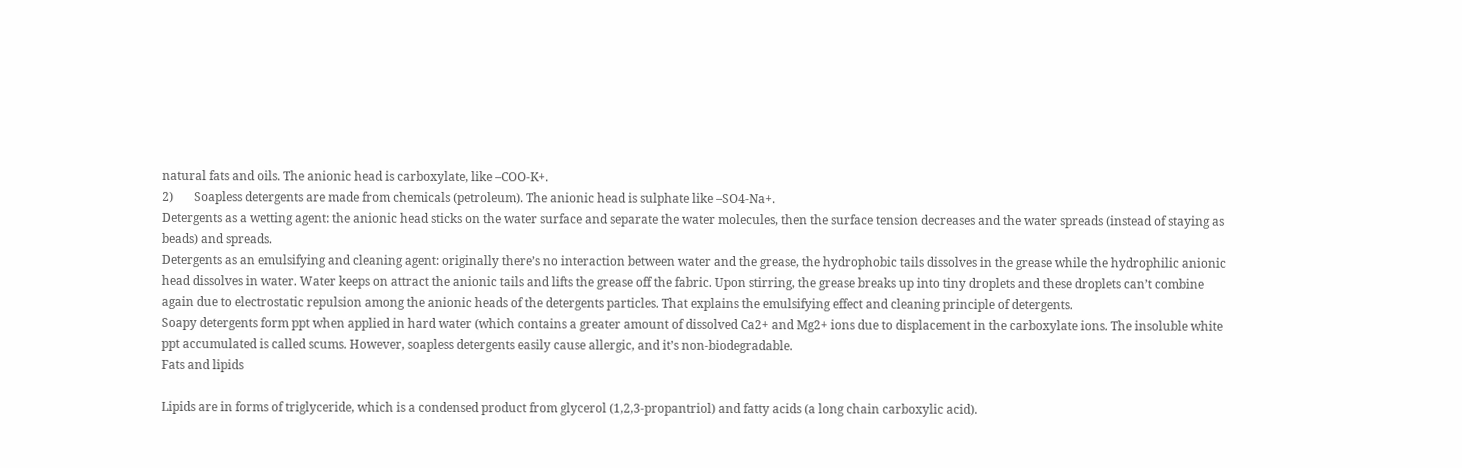natural fats and oils. The anionic head is carboxylate, like –COO-K+.
2)       Soapless detergents are made from chemicals (petroleum). The anionic head is sulphate like –SO4-Na+.
Detergents as a wetting agent: the anionic head sticks on the water surface and separate the water molecules, then the surface tension decreases and the water spreads (instead of staying as beads) and spreads.
Detergents as an emulsifying and cleaning agent: originally there’s no interaction between water and the grease, the hydrophobic tails dissolves in the grease while the hydrophilic anionic head dissolves in water. Water keeps on attract the anionic tails and lifts the grease off the fabric. Upon stirring, the grease breaks up into tiny droplets and these droplets can’t combine again due to electrostatic repulsion among the anionic heads of the detergents particles. That explains the emulsifying effect and cleaning principle of detergents.
Soapy detergents form ppt when applied in hard water (which contains a greater amount of dissolved Ca2+ and Mg2+ ions due to displacement in the carboxylate ions. The insoluble white ppt accumulated is called scums. However, soapless detergents easily cause allergic, and it’s non-biodegradable.
Fats and lipids

Lipids are in forms of triglyceride, which is a condensed product from glycerol (1,2,3-propantriol) and fatty acids (a long chain carboxylic acid).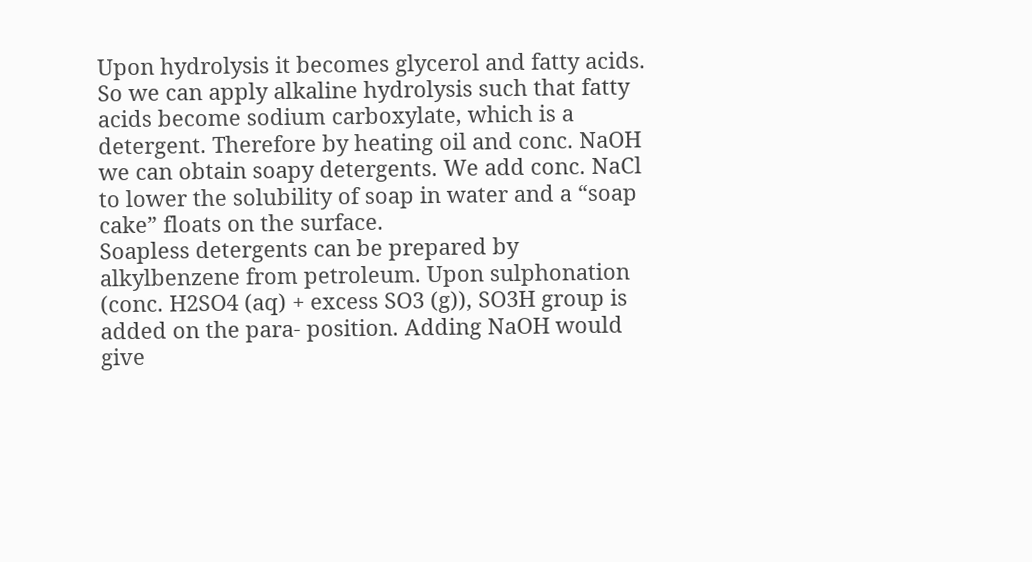Upon hydrolysis it becomes glycerol and fatty acids. So we can apply alkaline hydrolysis such that fatty acids become sodium carboxylate, which is a detergent. Therefore by heating oil and conc. NaOH we can obtain soapy detergents. We add conc. NaCl to lower the solubility of soap in water and a “soap cake” floats on the surface.
Soapless detergents can be prepared by alkylbenzene from petroleum. Upon sulphonation (conc. H2SO4 (aq) + excess SO3 (g)), SO3H group is added on the para- position. Adding NaOH would give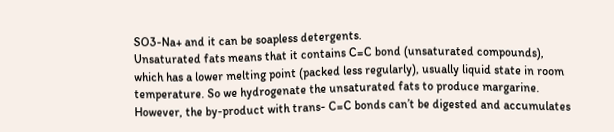SO3-Na+ and it can be soapless detergents.
Unsaturated fats means that it contains C=C bond (unsaturated compounds), which has a lower melting point (packed less regularly), usually liquid state in room temperature. So we hydrogenate the unsaturated fats to produce margarine. However, the by-product with trans- C=C bonds can’t be digested and accumulates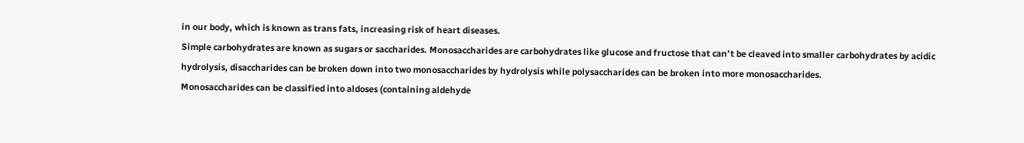in our body, which is known as trans fats, increasing risk of heart diseases.
Simple carbohydrates are known as sugars or saccharides. Monosaccharides are carbohydrates like glucose and fructose that can’t be cleaved into smaller carbohydrates by acidic hydrolysis, disaccharides can be broken down into two monosaccharides by hydrolysis while polysaccharides can be broken into more monosaccharides.
Monosaccharides can be classified into aldoses (containing aldehyde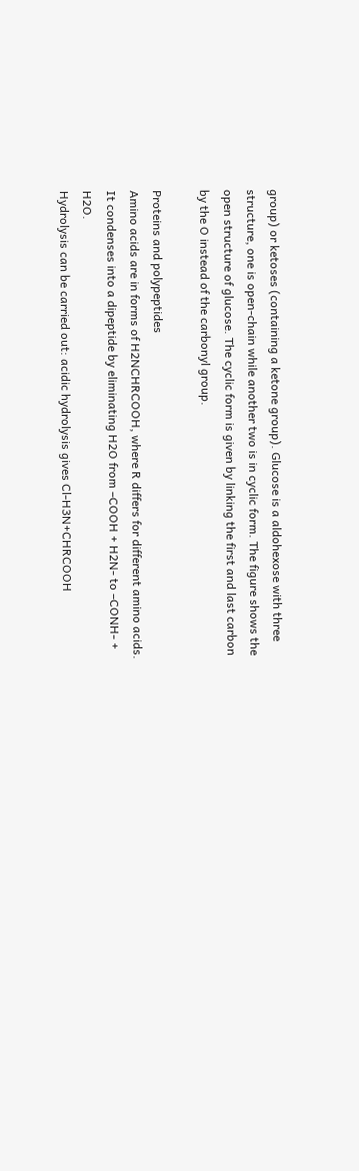group) or ketoses (containing a ketone group). Glucose is a aldohexose with three structure, one is open-chain while another two is in cyclic form. The figure shows the open structure of glucose. The cyclic form is given by linking the first and last carbon by the O instead of the carbonyl group.

Proteins and polypeptides
Amino acids are in forms of H2NCHRCOOH, where R differs for different amino acids.
It condenses into a dipeptide by eliminating H2O from –COOH + H2N- to –CONH- + H2O.
Hydrolysis can be carried out: acidic hydrolysis gives Cl-H3N+CHRCOOH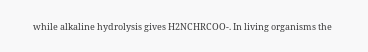while alkaline hydrolysis gives H2NCHRCOO-. In living organisms the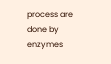process are done by enzymes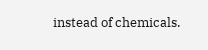instead of chemicals.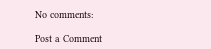No comments:

Post a Comment